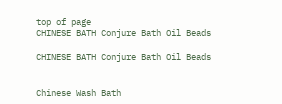top of page
CHINESE BATH Conjure Bath Oil Beads

CHINESE BATH Conjure Bath Oil Beads


Chinese Wash Bath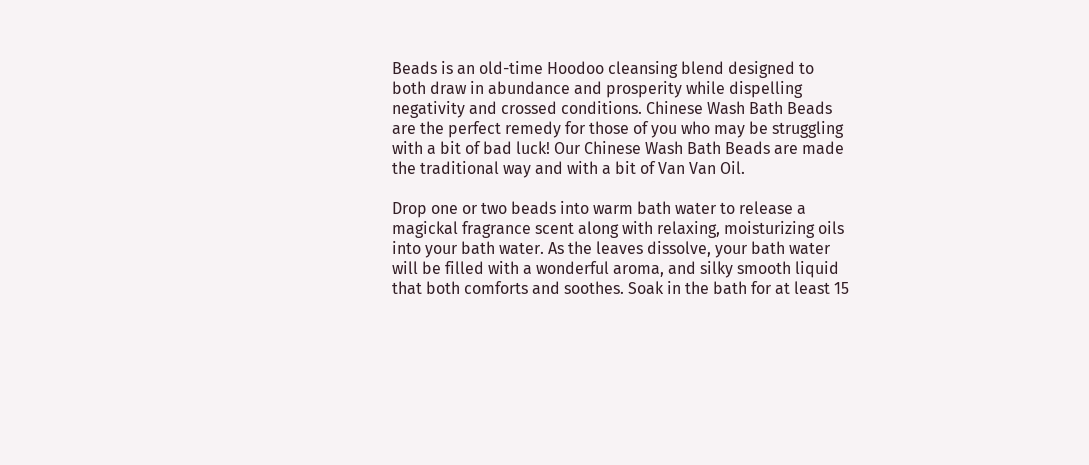Beads is an old-time Hoodoo cleansing blend designed to both draw in abundance and prosperity while dispelling negativity and crossed conditions. Chinese Wash Bath Beads are the perfect remedy for those of you who may be struggling with a bit of bad luck! Our Chinese Wash Bath Beads are made the traditional way and with a bit of Van Van Oil.

Drop one or two beads into warm bath water to release a magickal fragrance scent along with relaxing, moisturizing oils into your bath water. As the leaves dissolve, your bath water will be filled with a wonderful aroma, and silky smooth liquid that both comforts and soothes. Soak in the bath for at least 15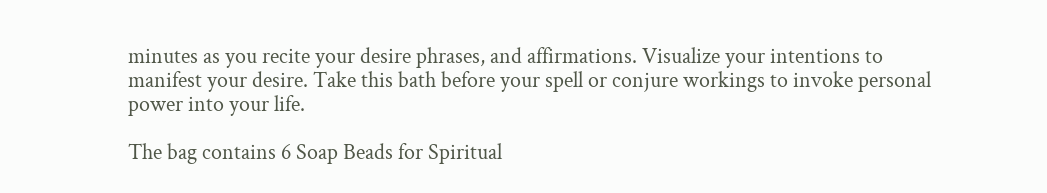minutes as you recite your desire phrases, and affirmations. Visualize your intentions to manifest your desire. Take this bath before your spell or conjure workings to invoke personal power into your life.

The bag contains 6 Soap Beads for Spiritual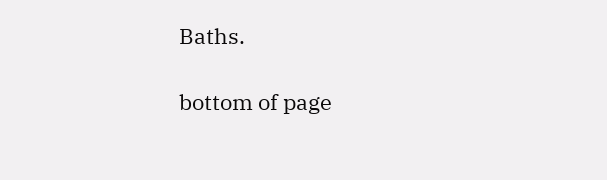Baths.

bottom of page